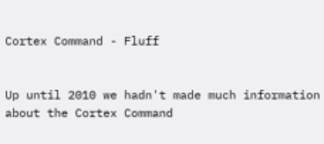Cortex Command - Fluff


Up until 2010 we hadn't made much information about the Cortex Command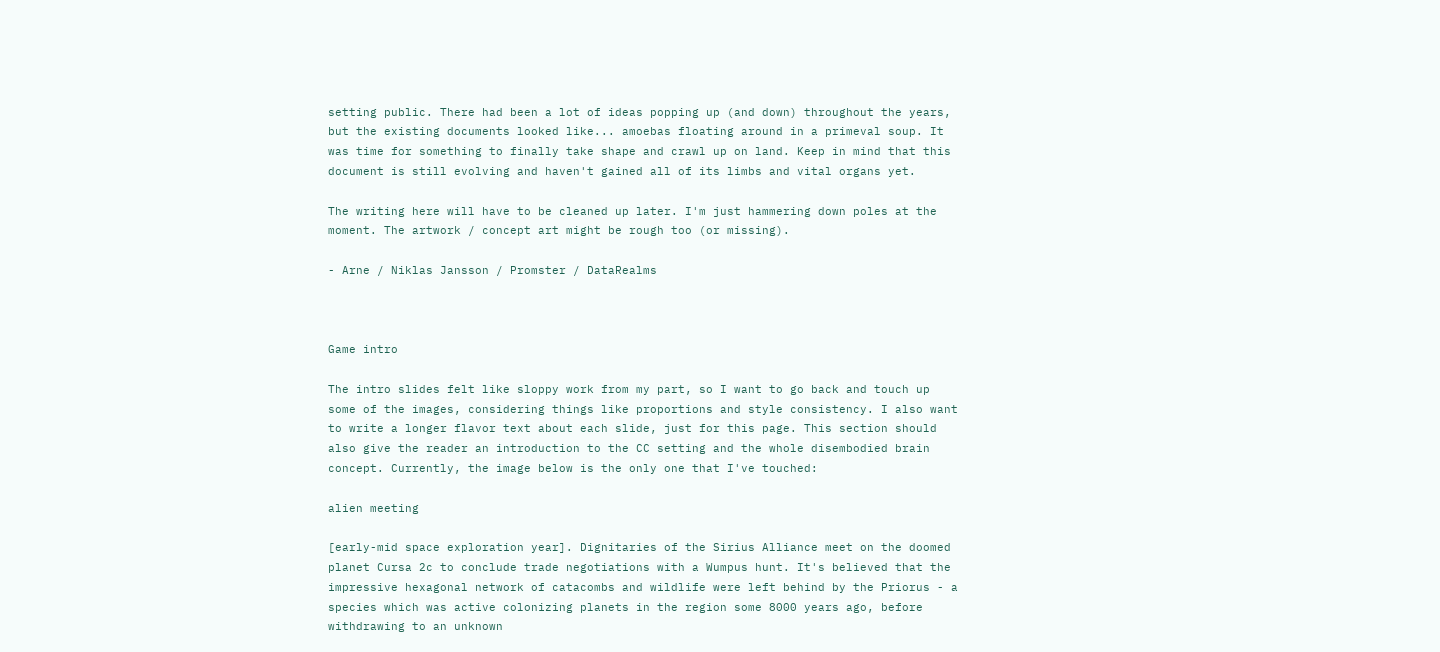setting public. There had been a lot of ideas popping up (and down) throughout the years, but the existing documents looked like... amoebas floating around in a primeval soup. It was time for something to finally take shape and crawl up on land. Keep in mind that this document is still evolving and haven't gained all of its limbs and vital organs yet.

The writing here will have to be cleaned up later. I'm just hammering down poles at the moment. The artwork / concept art might be rough too (or missing).

- Arne / Niklas Jansson / Promster / DataRealms



Game intro

The intro slides felt like sloppy work from my part, so I want to go back and touch up some of the images, considering things like proportions and style consistency. I also want to write a longer flavor text about each slide, just for this page. This section should also give the reader an introduction to the CC setting and the whole disembodied brain concept. Currently, the image below is the only one that I've touched:

alien meeting

[early-mid space exploration year]. Dignitaries of the Sirius Alliance meet on the doomed planet Cursa 2c to conclude trade negotiations with a Wumpus hunt. It's believed that the impressive hexagonal network of catacombs and wildlife were left behind by the Priorus - a species which was active colonizing planets in the region some 8000 years ago, before withdrawing to an unknown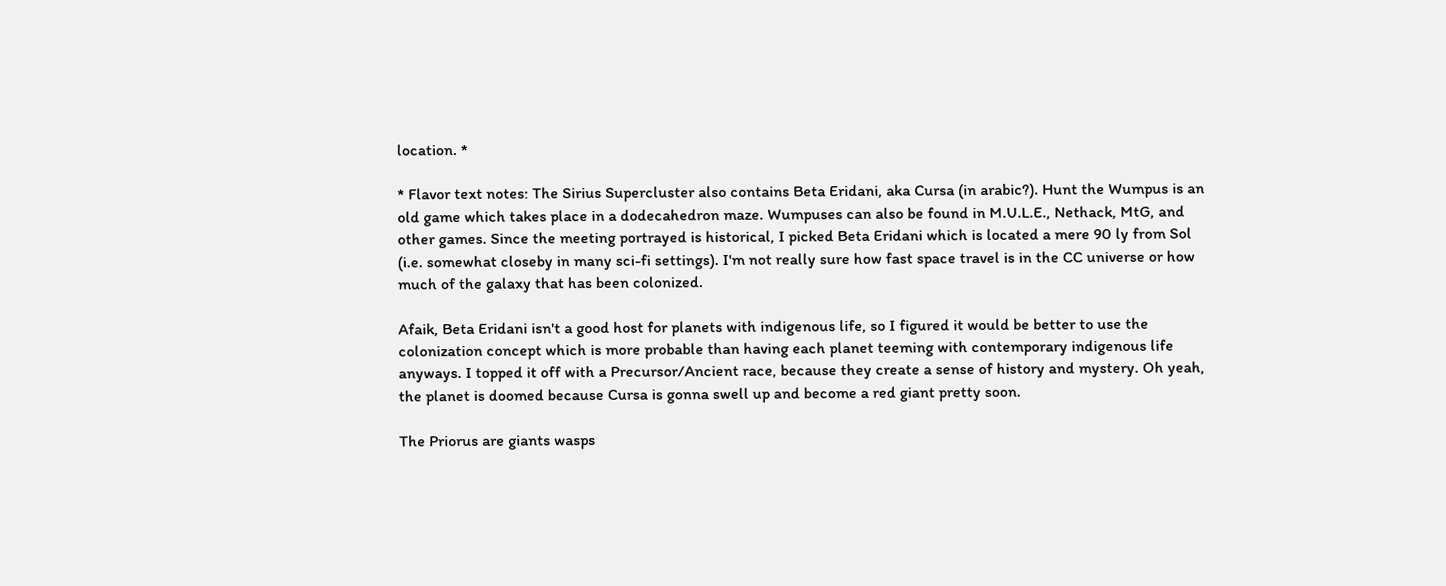location. *

* Flavor text notes: The Sirius Supercluster also contains Beta Eridani, aka Cursa (in arabic?). Hunt the Wumpus is an old game which takes place in a dodecahedron maze. Wumpuses can also be found in M.U.L.E., Nethack, MtG, and other games. Since the meeting portrayed is historical, I picked Beta Eridani which is located a mere 90 ly from Sol (i.e. somewhat closeby in many sci-fi settings). I'm not really sure how fast space travel is in the CC universe or how much of the galaxy that has been colonized.

Afaik, Beta Eridani isn't a good host for planets with indigenous life, so I figured it would be better to use the colonization concept which is more probable than having each planet teeming with contemporary indigenous life anyways. I topped it off with a Precursor/Ancient race, because they create a sense of history and mystery. Oh yeah, the planet is doomed because Cursa is gonna swell up and become a red giant pretty soon.

The Priorus are giants wasps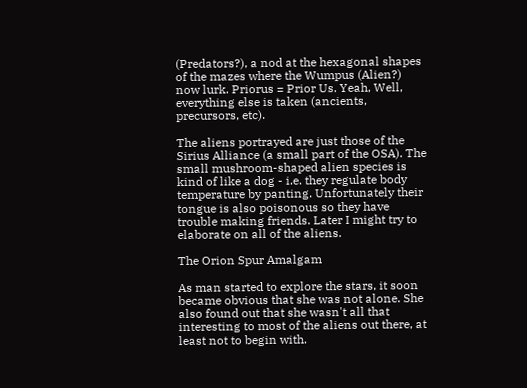(Predators?), a nod at the hexagonal shapes of the mazes where the Wumpus (Alien?) now lurk. Priorus = Prior Us. Yeah, Well, everything else is taken (ancients, precursors, etc).

The aliens portrayed are just those of the Sirius Alliance (a small part of the OSA). The small mushroom-shaped alien species is kind of like a dog - i.e. they regulate body temperature by panting. Unfortunately their tongue is also poisonous so they have trouble making friends. Later I might try to elaborate on all of the aliens.

The Orion Spur Amalgam

As man started to explore the stars, it soon became obvious that she was not alone. She also found out that she wasn't all that interesting to most of the aliens out there, at least not to begin with.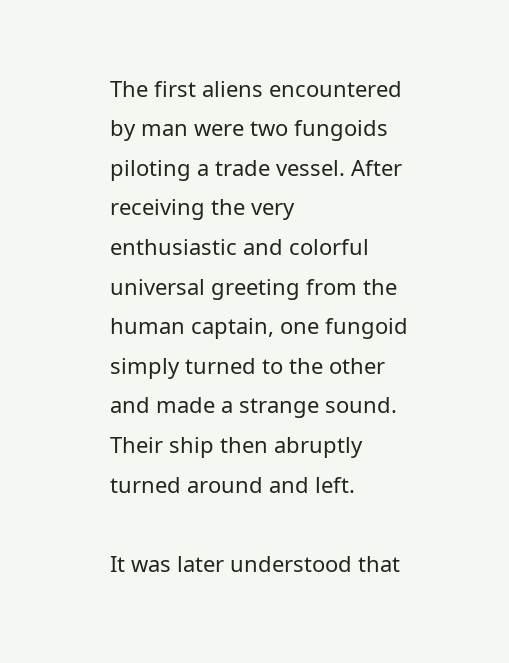The first aliens encountered by man were two fungoids piloting a trade vessel. After receiving the very enthusiastic and colorful universal greeting from the human captain, one fungoid simply turned to the other and made a strange sound. Their ship then abruptly turned around and left.

It was later understood that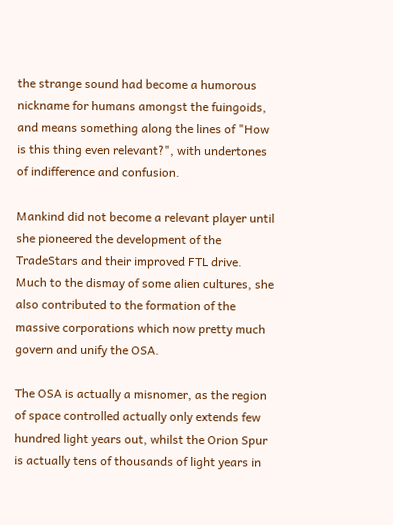the strange sound had become a humorous nickname for humans amongst the fuingoids, and means something along the lines of "How is this thing even relevant?", with undertones of indifference and confusion.

Mankind did not become a relevant player until she pioneered the development of the TradeStars and their improved FTL drive. Much to the dismay of some alien cultures, she also contributed to the formation of the massive corporations which now pretty much govern and unify the OSA.

The OSA is actually a misnomer, as the region of space controlled actually only extends few hundred light years out, whilst the Orion Spur is actually tens of thousands of light years in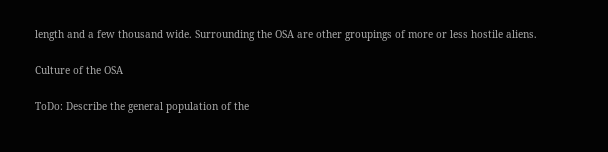length and a few thousand wide. Surrounding the OSA are other groupings of more or less hostile aliens.

Culture of the OSA

ToDo: Describe the general population of the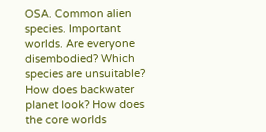OSA. Common alien species. Important worlds. Are everyone disembodied? Which species are unsuitable? How does backwater planet look? How does the core worlds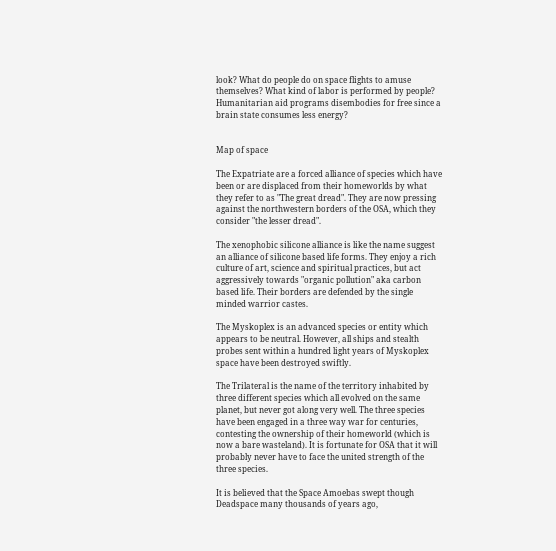look? What do people do on space flights to amuse themselves? What kind of labor is performed by people? Humanitarian aid programs disembodies for free since a brain state consumes less energy?


Map of space

The Expatriate are a forced alliance of species which have been or are displaced from their homeworlds by what they refer to as "The great dread". They are now pressing against the northwestern borders of the OSA, which they consider "the lesser dread".

The xenophobic silicone alliance is like the name suggest an alliance of silicone based life forms. They enjoy a rich culture of art, science and spiritual practices, but act aggressively towards "organic pollution" aka carbon based life. Their borders are defended by the single minded warrior castes.

The Myskoplex is an advanced species or entity which appears to be neutral. However, all ships and stealth probes sent within a hundred light years of Myskoplex space have been destroyed swiftly.

The Trilateral is the name of the territory inhabited by three different species which all evolved on the same planet, but never got along very well. The three species have been engaged in a three way war for centuries, contesting the ownership of their homeworld (which is now a bare wasteland). It is fortunate for OSA that it will probably never have to face the united strength of the three species.

It is believed that the Space Amoebas swept though Deadspace many thousands of years ago,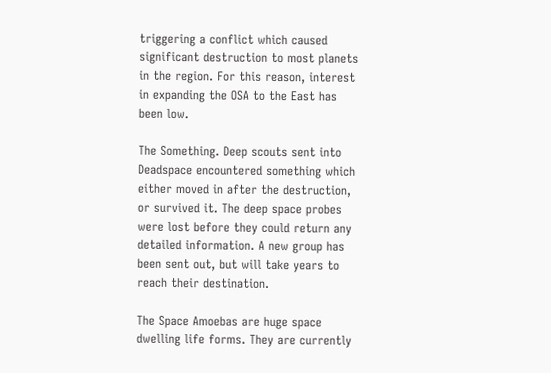triggering a conflict which caused significant destruction to most planets in the region. For this reason, interest in expanding the OSA to the East has been low.

The Something. Deep scouts sent into Deadspace encountered something which either moved in after the destruction, or survived it. The deep space probes were lost before they could return any detailed information. A new group has been sent out, but will take years to reach their destination.

The Space Amoebas are huge space dwelling life forms. They are currently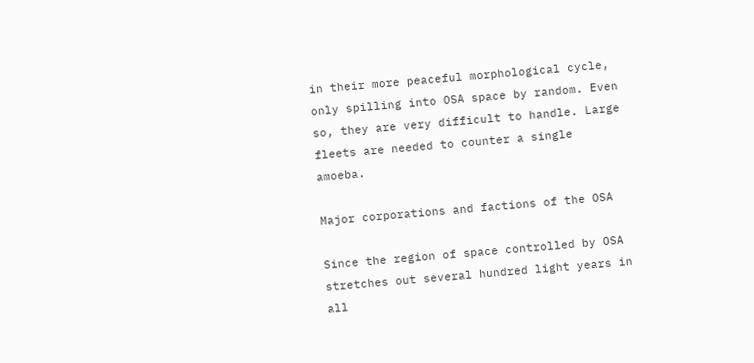in their more peaceful morphological cycle, only spilling into OSA space by random. Even so, they are very difficult to handle. Large fleets are needed to counter a single amoeba.

Major corporations and factions of the OSA

Since the region of space controlled by OSA stretches out several hundred light years in all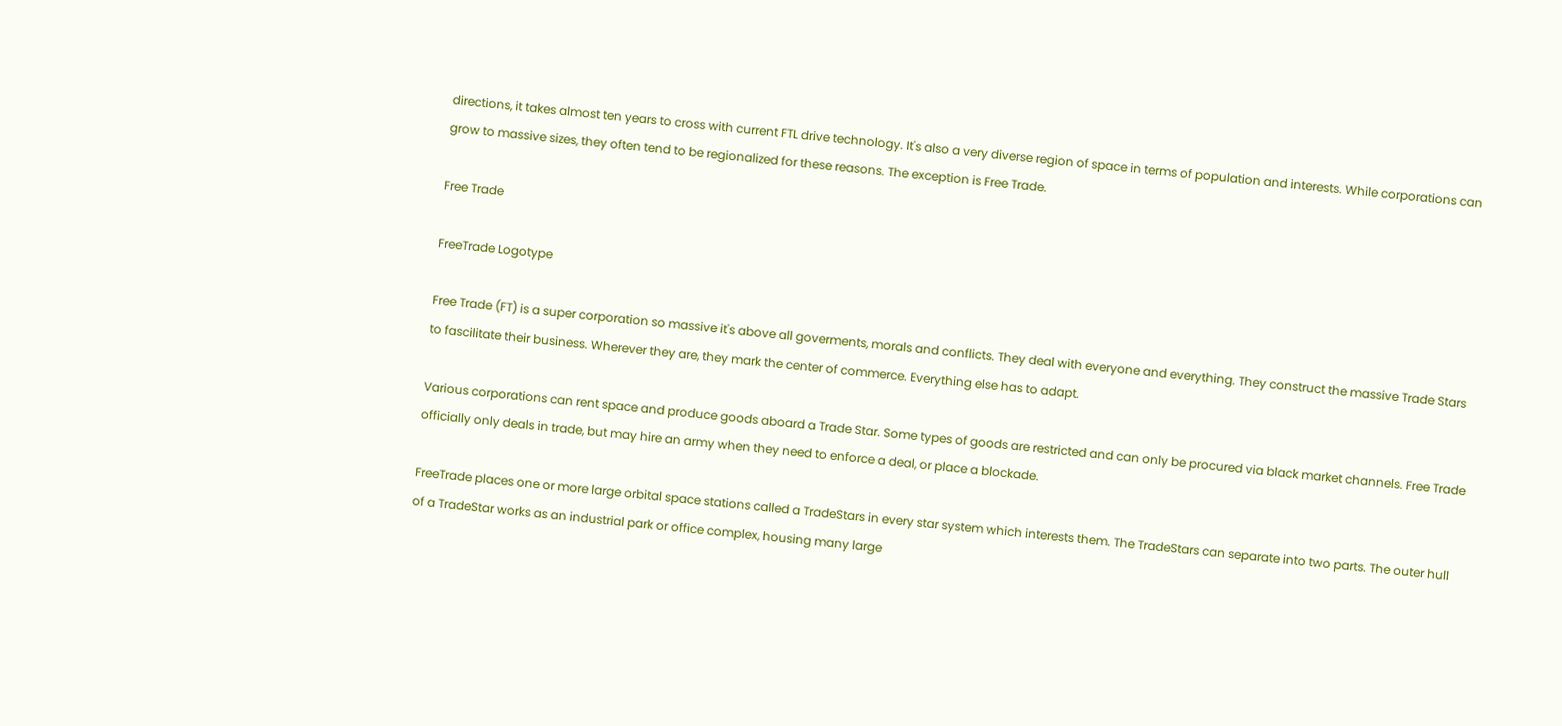directions, it takes almost ten years to cross with current FTL drive technology. It's also a very diverse region of space in terms of population and interests. While corporations can grow to massive sizes, they often tend to be regionalized for these reasons. The exception is Free Trade.

Free Trade

FreeTrade Logotype

Free Trade (FT) is a super corporation so massive it's above all goverments, morals and conflicts. They deal with everyone and everything. They construct the massive Trade Stars to fascilitate their business. Wherever they are, they mark the center of commerce. Everything else has to adapt.

Various corporations can rent space and produce goods aboard a Trade Star. Some types of goods are restricted and can only be procured via black market channels. Free Trade officially only deals in trade, but may hire an army when they need to enforce a deal, or place a blockade.

FreeTrade places one or more large orbital space stations called a TradeStars in every star system which interests them. The TradeStars can separate into two parts. The outer hull of a TradeStar works as an industrial park or office complex, housing many large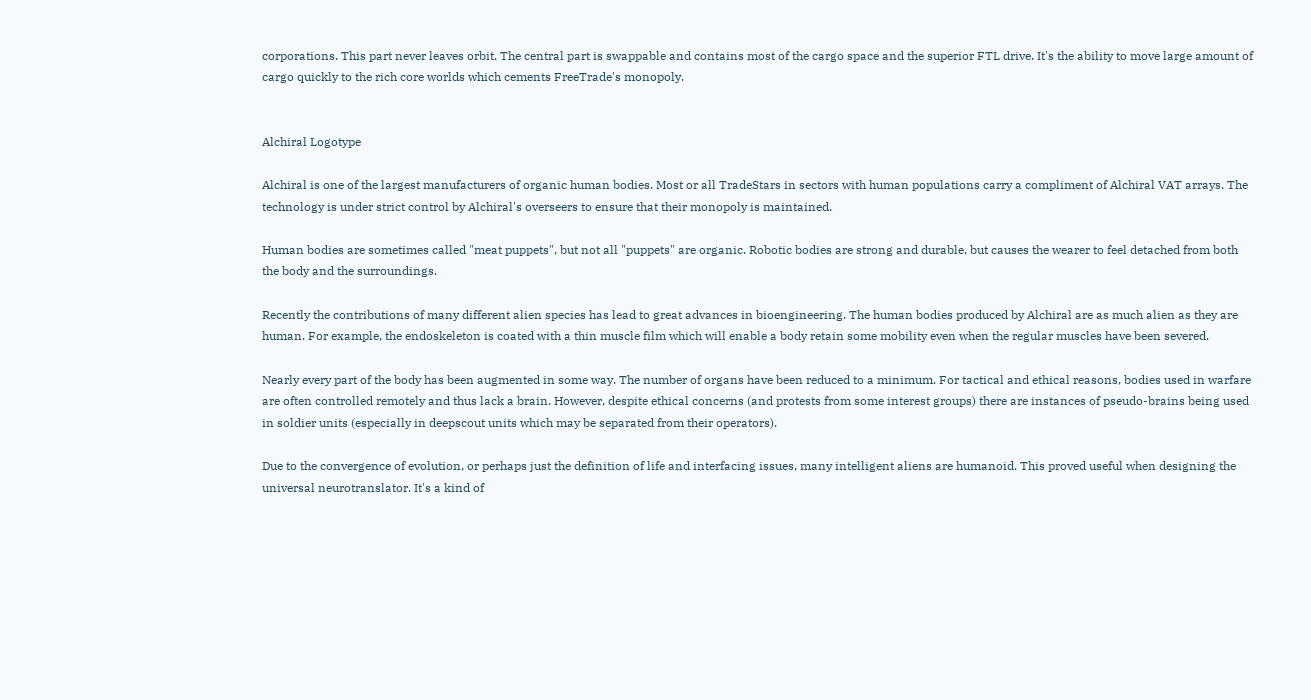corporations. This part never leaves orbit. The central part is swappable and contains most of the cargo space and the superior FTL drive. It's the ability to move large amount of cargo quickly to the rich core worlds which cements FreeTrade's monopoly.


Alchiral Logotype

Alchiral is one of the largest manufacturers of organic human bodies. Most or all TradeStars in sectors with human populations carry a compliment of Alchiral VAT arrays. The technology is under strict control by Alchiral's overseers to ensure that their monopoly is maintained.

Human bodies are sometimes called "meat puppets", but not all "puppets" are organic. Robotic bodies are strong and durable, but causes the wearer to feel detached from both the body and the surroundings.

Recently the contributions of many different alien species has lead to great advances in bioengineering. The human bodies produced by Alchiral are as much alien as they are human. For example, the endoskeleton is coated with a thin muscle film which will enable a body retain some mobility even when the regular muscles have been severed.

Nearly every part of the body has been augmented in some way. The number of organs have been reduced to a minimum. For tactical and ethical reasons, bodies used in warfare are often controlled remotely and thus lack a brain. However, despite ethical concerns (and protests from some interest groups) there are instances of pseudo-brains being used in soldier units (especially in deepscout units which may be separated from their operators).

Due to the convergence of evolution, or perhaps just the definition of life and interfacing issues, many intelligent aliens are humanoid. This proved useful when designing the universal neurotranslator. It's a kind of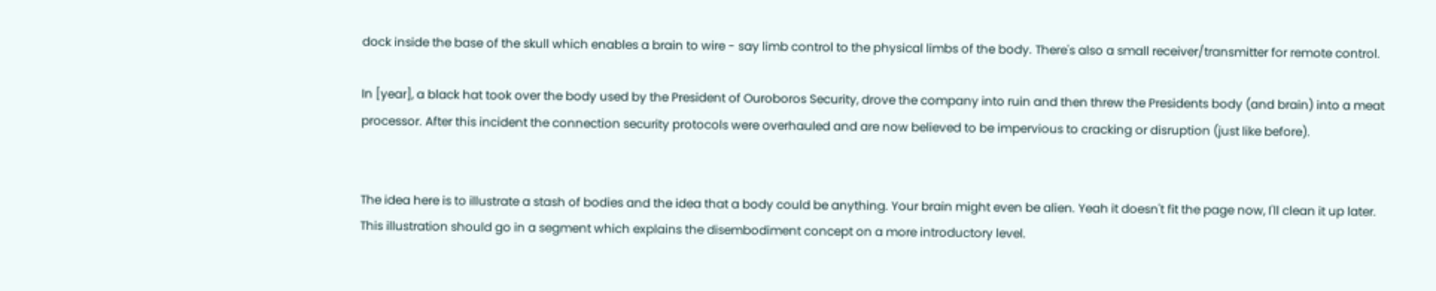dock inside the base of the skull which enables a brain to wire - say limb control to the physical limbs of the body. There's also a small receiver/transmitter for remote control.

In [year], a black hat took over the body used by the President of Ouroboros Security, drove the company into ruin and then threw the Presidents body (and brain) into a meat processor. After this incident the connection security protocols were overhauled and are now believed to be impervious to cracking or disruption (just like before).


The idea here is to illustrate a stash of bodies and the idea that a body could be anything. Your brain might even be alien. Yeah it doesn't fit the page now, I'll clean it up later. This illustration should go in a segment which explains the disembodiment concept on a more introductory level.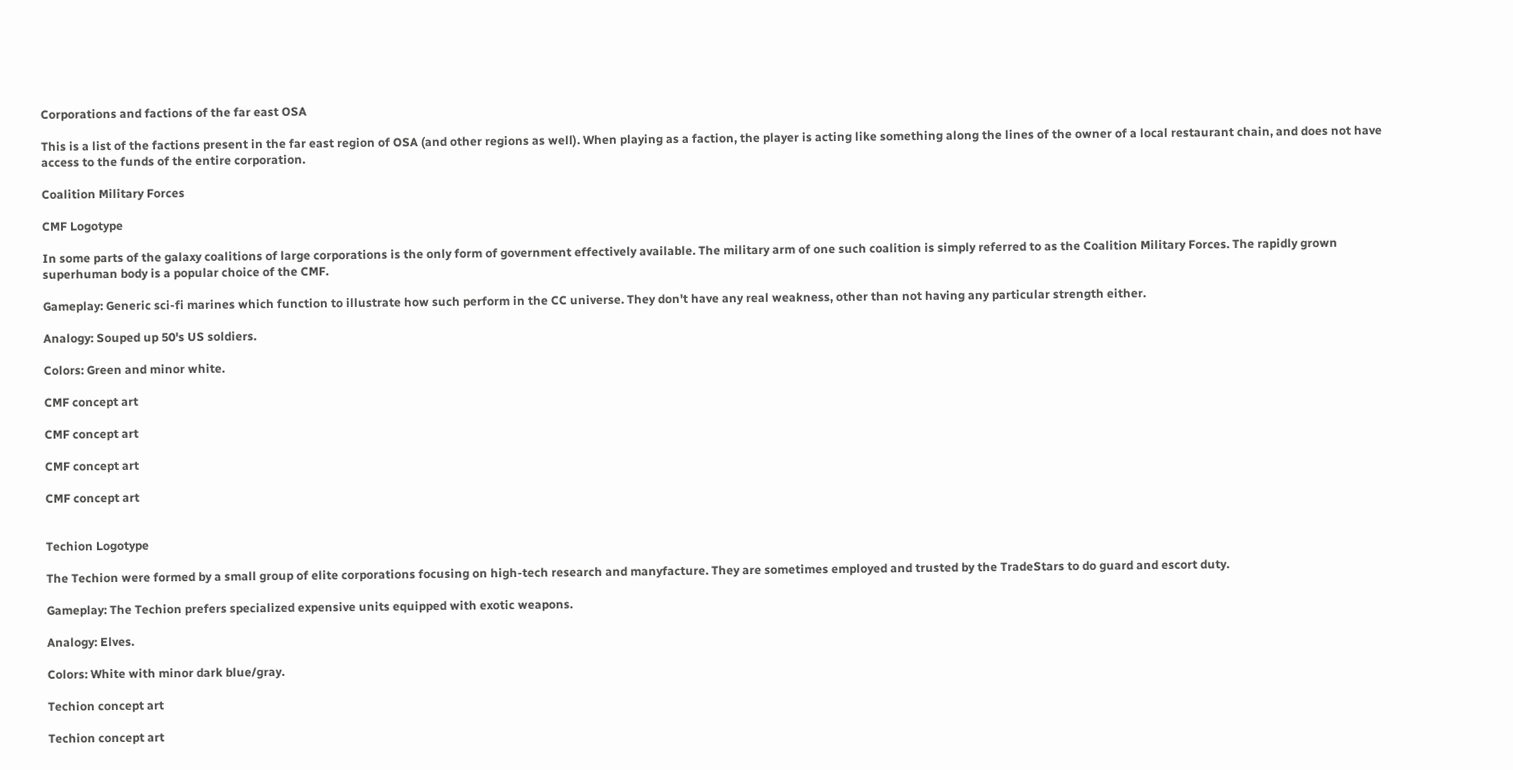Corporations and factions of the far east OSA

This is a list of the factions present in the far east region of OSA (and other regions as well). When playing as a faction, the player is acting like something along the lines of the owner of a local restaurant chain, and does not have access to the funds of the entire corporation.

Coalition Military Forces

CMF Logotype

In some parts of the galaxy coalitions of large corporations is the only form of government effectively available. The military arm of one such coalition is simply referred to as the Coalition Military Forces. The rapidly grown superhuman body is a popular choice of the CMF.

Gameplay: Generic sci-fi marines which function to illustrate how such perform in the CC universe. They don't have any real weakness, other than not having any particular strength either.

Analogy: Souped up 50's US soldiers.

Colors: Green and minor white.

CMF concept art

CMF concept art

CMF concept art

CMF concept art


Techion Logotype

The Techion were formed by a small group of elite corporations focusing on high-tech research and manyfacture. They are sometimes employed and trusted by the TradeStars to do guard and escort duty.

Gameplay: The Techion prefers specialized expensive units equipped with exotic weapons.

Analogy: Elves.

Colors: White with minor dark blue/gray.

Techion concept art

Techion concept art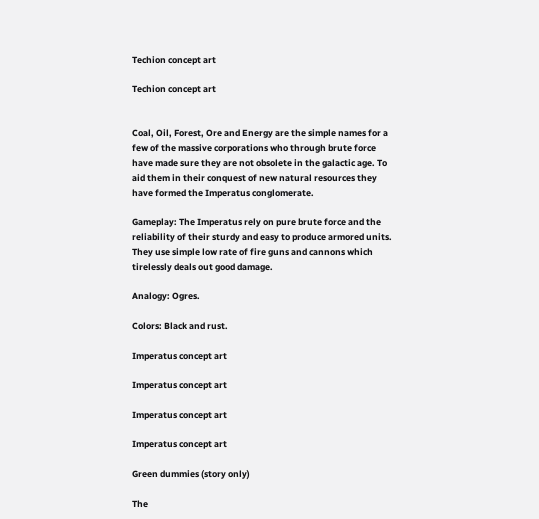Techion concept art

Techion concept art


Coal, Oil, Forest, Ore and Energy are the simple names for a few of the massive corporations who through brute force have made sure they are not obsolete in the galactic age. To aid them in their conquest of new natural resources they have formed the Imperatus conglomerate.

Gameplay: The Imperatus rely on pure brute force and the reliability of their sturdy and easy to produce armored units. They use simple low rate of fire guns and cannons which tirelessly deals out good damage.

Analogy: Ogres.

Colors: Black and rust.

Imperatus concept art

Imperatus concept art

Imperatus concept art

Imperatus concept art

Green dummies (story only)

The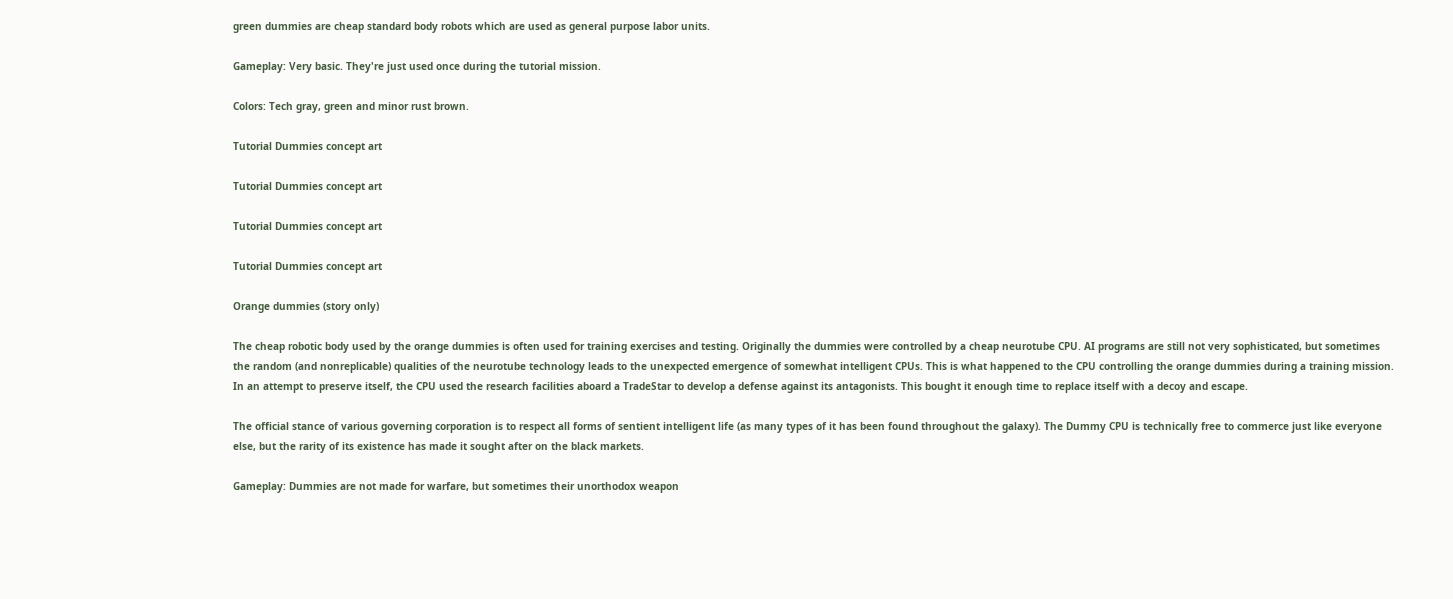green dummies are cheap standard body robots which are used as general purpose labor units.

Gameplay: Very basic. They're just used once during the tutorial mission.

Colors: Tech gray, green and minor rust brown.

Tutorial Dummies concept art

Tutorial Dummies concept art

Tutorial Dummies concept art

Tutorial Dummies concept art

Orange dummies (story only)

The cheap robotic body used by the orange dummies is often used for training exercises and testing. Originally the dummies were controlled by a cheap neurotube CPU. AI programs are still not very sophisticated, but sometimes the random (and nonreplicable) qualities of the neurotube technology leads to the unexpected emergence of somewhat intelligent CPUs. This is what happened to the CPU controlling the orange dummies during a training mission. In an attempt to preserve itself, the CPU used the research facilities aboard a TradeStar to develop a defense against its antagonists. This bought it enough time to replace itself with a decoy and escape.

The official stance of various governing corporation is to respect all forms of sentient intelligent life (as many types of it has been found throughout the galaxy). The Dummy CPU is technically free to commerce just like everyone else, but the rarity of its existence has made it sought after on the black markets.

Gameplay: Dummies are not made for warfare, but sometimes their unorthodox weapon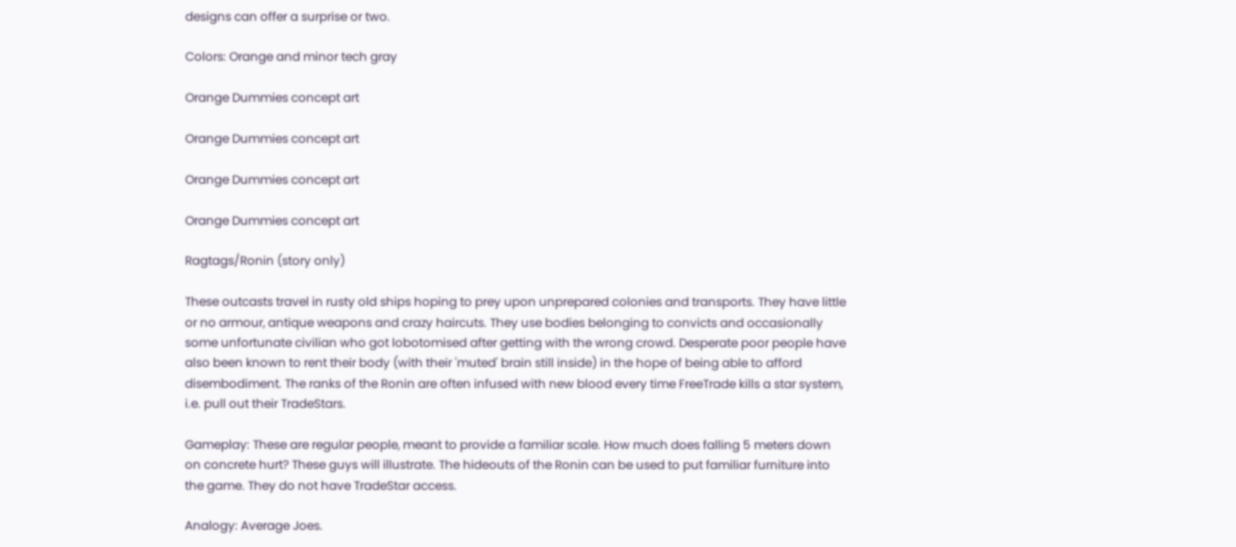designs can offer a surprise or two.

Colors: Orange and minor tech gray

Orange Dummies concept art

Orange Dummies concept art

Orange Dummies concept art

Orange Dummies concept art

Ragtags/Ronin (story only)

These outcasts travel in rusty old ships hoping to prey upon unprepared colonies and transports. They have little or no armour, antique weapons and crazy haircuts. They use bodies belonging to convicts and occasionally some unfortunate civilian who got lobotomised after getting with the wrong crowd. Desperate poor people have also been known to rent their body (with their 'muted' brain still inside) in the hope of being able to afford disembodiment. The ranks of the Ronin are often infused with new blood every time FreeTrade kills a star system, i.e. pull out their TradeStars.

Gameplay: These are regular people, meant to provide a familiar scale. How much does falling 5 meters down on concrete hurt? These guys will illustrate. The hideouts of the Ronin can be used to put familiar furniture into the game. They do not have TradeStar access.

Analogy: Average Joes.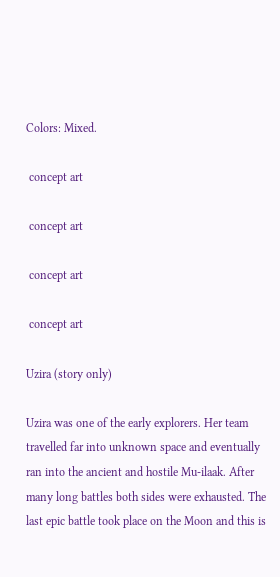Colors: Mixed.

 concept art

 concept art

 concept art

 concept art

Uzira (story only)

Uzira was one of the early explorers. Her team travelled far into unknown space and eventually ran into the ancient and hostile Mu-ilaak. After many long battles both sides were exhausted. The last epic battle took place on the Moon and this is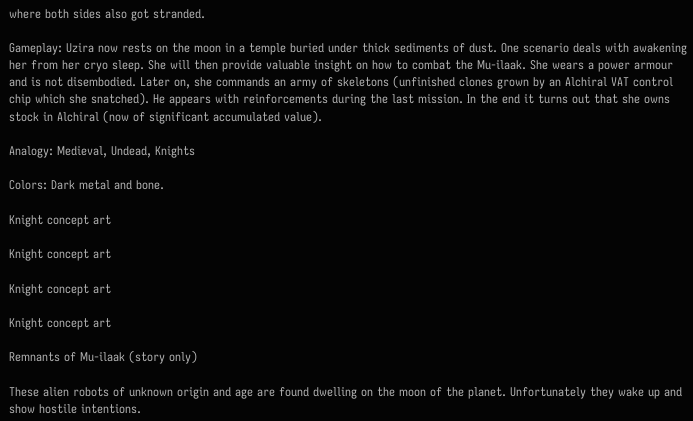where both sides also got stranded.

Gameplay: Uzira now rests on the moon in a temple buried under thick sediments of dust. One scenario deals with awakening her from her cryo sleep. She will then provide valuable insight on how to combat the Mu-ilaak. She wears a power armour and is not disembodied. Later on, she commands an army of skeletons (unfinished clones grown by an Alchiral VAT control chip which she snatched). He appears with reinforcements during the last mission. In the end it turns out that she owns stock in Alchiral (now of significant accumulated value).

Analogy: Medieval, Undead, Knights

Colors: Dark metal and bone.

Knight concept art

Knight concept art

Knight concept art

Knight concept art

Remnants of Mu-ilaak (story only)

These alien robots of unknown origin and age are found dwelling on the moon of the planet. Unfortunately they wake up and show hostile intentions.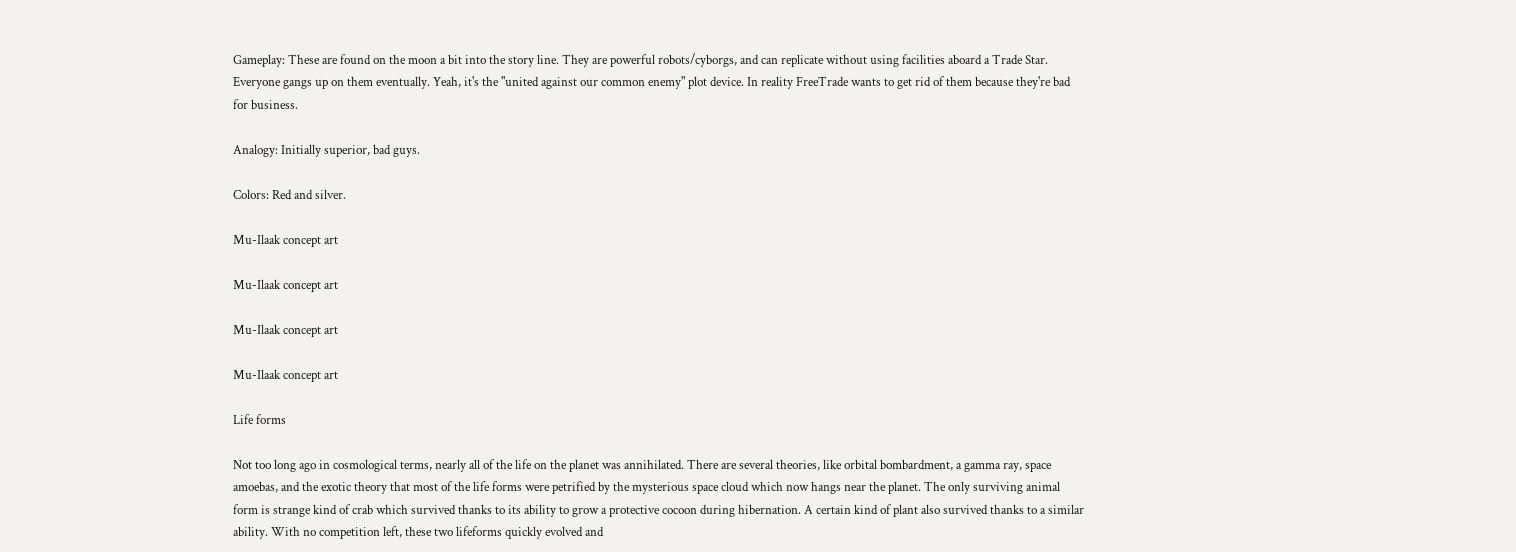Gameplay: These are found on the moon a bit into the story line. They are powerful robots/cyborgs, and can replicate without using facilities aboard a Trade Star. Everyone gangs up on them eventually. Yeah, it's the "united against our common enemy" plot device. In reality FreeTrade wants to get rid of them because they're bad for business.

Analogy: Initially superior, bad guys.

Colors: Red and silver.

Mu-Ilaak concept art

Mu-Ilaak concept art

Mu-Ilaak concept art

Mu-Ilaak concept art

Life forms

Not too long ago in cosmological terms, nearly all of the life on the planet was annihilated. There are several theories, like orbital bombardment, a gamma ray, space amoebas, and the exotic theory that most of the life forms were petrified by the mysterious space cloud which now hangs near the planet. The only surviving animal form is strange kind of crab which survived thanks to its ability to grow a protective cocoon during hibernation. A certain kind of plant also survived thanks to a similar ability. With no competition left, these two lifeforms quickly evolved and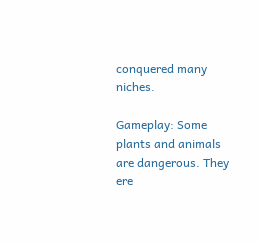conquered many niches.

Gameplay: Some plants and animals are dangerous. They ere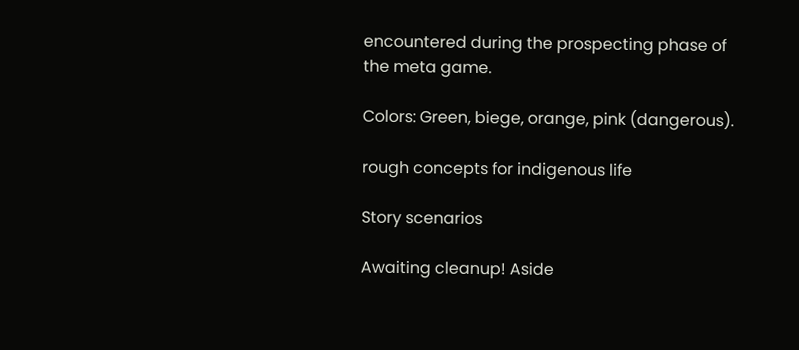encountered during the prospecting phase of the meta game.

Colors: Green, biege, orange, pink (dangerous).

rough concepts for indigenous life

Story scenarios

Awaiting cleanup! Aside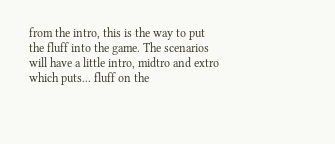from the intro, this is the way to put the fluff into the game. The scenarios will have a little intro, midtro and extro which puts... fluff on the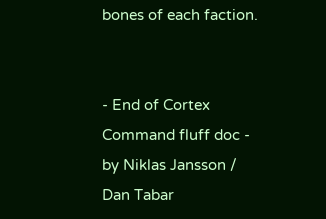bones of each faction.


- End of Cortex Command fluff doc - by Niklas Jansson / Dan Tabar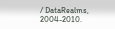/ DataRealms, 2004-2010.